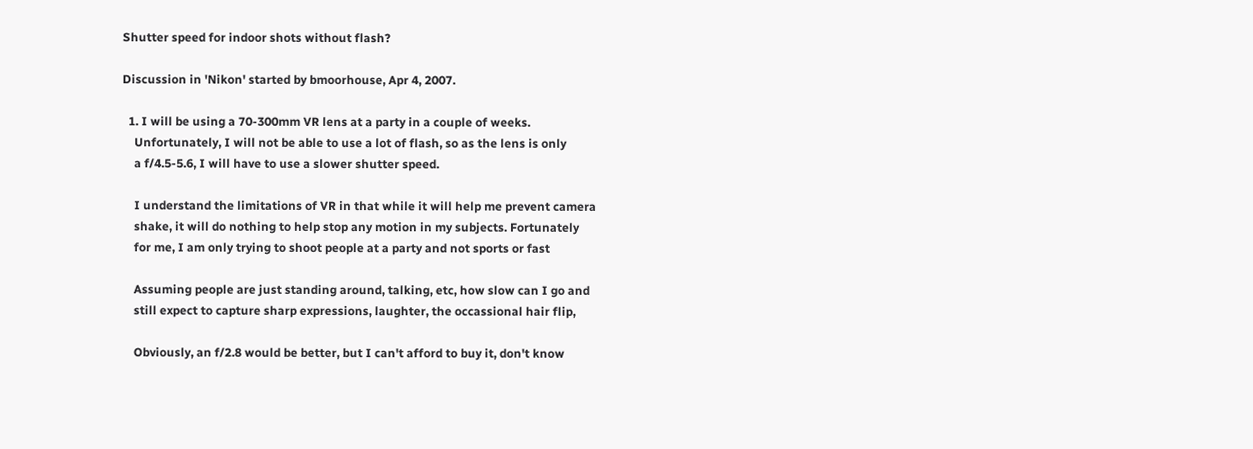Shutter speed for indoor shots without flash?

Discussion in 'Nikon' started by bmoorhouse, Apr 4, 2007.

  1. I will be using a 70-300mm VR lens at a party in a couple of weeks.
    Unfortunately, I will not be able to use a lot of flash, so as the lens is only
    a f/4.5-5.6, I will have to use a slower shutter speed.

    I understand the limitations of VR in that while it will help me prevent camera
    shake, it will do nothing to help stop any motion in my subjects. Fortunately
    for me, I am only trying to shoot people at a party and not sports or fast

    Assuming people are just standing around, talking, etc, how slow can I go and
    still expect to capture sharp expressions, laughter, the occassional hair flip,

    Obviously, an f/2.8 would be better, but I can't afford to buy it, don't know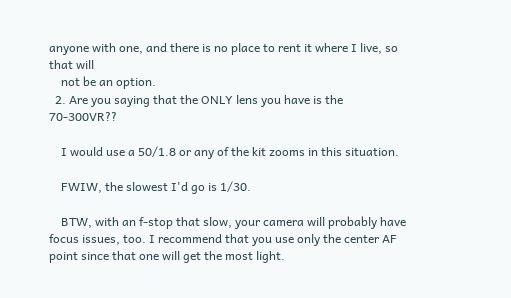anyone with one, and there is no place to rent it where I live, so that will
    not be an option.
  2. Are you saying that the ONLY lens you have is the 70-300VR??

    I would use a 50/1.8 or any of the kit zooms in this situation.

    FWIW, the slowest I'd go is 1/30.

    BTW, with an f-stop that slow, your camera will probably have focus issues, too. I recommend that you use only the center AF point since that one will get the most light.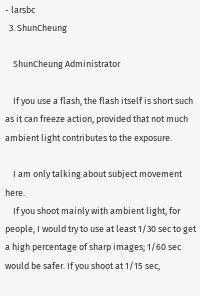- larsbc
  3. ShunCheung

    ShunCheung Administrator

    If you use a flash, the flash itself is short such as it can freeze action, provided that not much ambient light contributes to the exposure.

    I am only talking about subject movement here.
    If you shoot mainly with ambient light, for people, I would try to use at least 1/30 sec to get a high percentage of sharp images; 1/60 sec would be safer. If you shoot at 1/15 sec,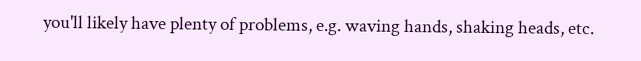you'll likely have plenty of problems, e.g. waving hands, shaking heads, etc.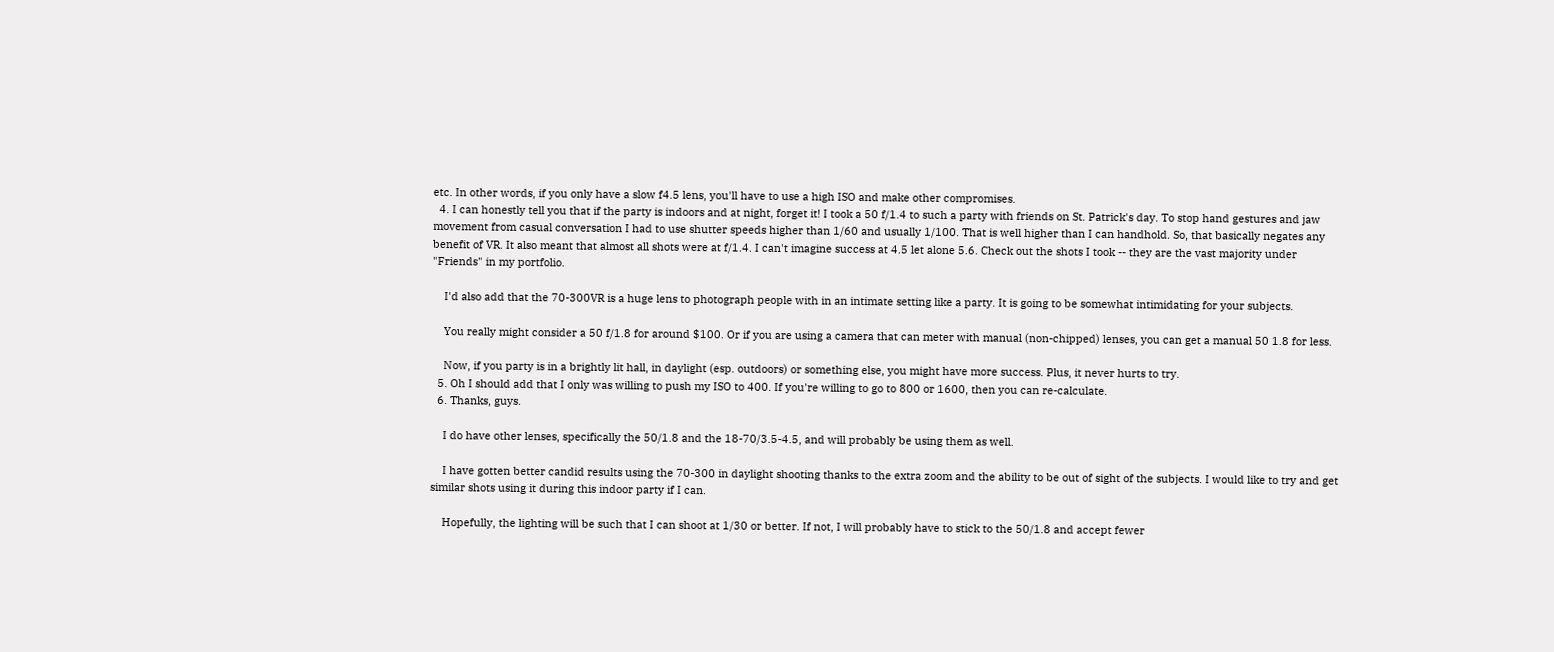etc. In other words, if you only have a slow f4.5 lens, you'll have to use a high ISO and make other compromises.
  4. I can honestly tell you that if the party is indoors and at night, forget it! I took a 50 f/1.4 to such a party with friends on St. Patrick's day. To stop hand gestures and jaw movement from casual conversation I had to use shutter speeds higher than 1/60 and usually 1/100. That is well higher than I can handhold. So, that basically negates any benefit of VR. It also meant that almost all shots were at f/1.4. I can't imagine success at 4.5 let alone 5.6. Check out the shots I took -- they are the vast majority under "Friends" in my portfolio.

    I'd also add that the 70-300VR is a huge lens to photograph people with in an intimate setting like a party. It is going to be somewhat intimidating for your subjects.

    You really might consider a 50 f/1.8 for around $100. Or if you are using a camera that can meter with manual (non-chipped) lenses, you can get a manual 50 1.8 for less.

    Now, if you party is in a brightly lit hall, in daylight (esp. outdoors) or something else, you might have more success. Plus, it never hurts to try.
  5. Oh I should add that I only was willing to push my ISO to 400. If you're willing to go to 800 or 1600, then you can re-calculate.
  6. Thanks, guys.

    I do have other lenses, specifically the 50/1.8 and the 18-70/3.5-4.5, and will probably be using them as well.

    I have gotten better candid results using the 70-300 in daylight shooting thanks to the extra zoom and the ability to be out of sight of the subjects. I would like to try and get similar shots using it during this indoor party if I can.

    Hopefully, the lighting will be such that I can shoot at 1/30 or better. If not, I will probably have to stick to the 50/1.8 and accept fewer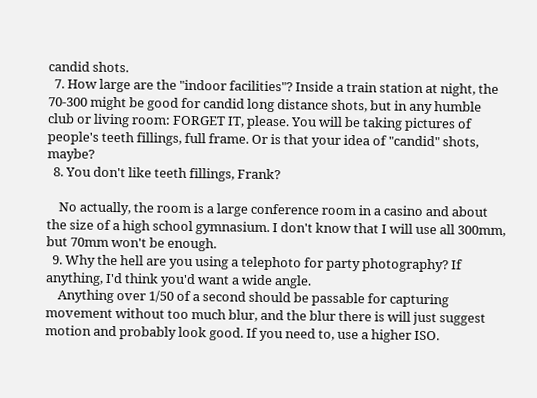candid shots.
  7. How large are the "indoor facilities"? Inside a train station at night, the 70-300 might be good for candid long distance shots, but in any humble club or living room: FORGET IT, please. You will be taking pictures of people's teeth fillings, full frame. Or is that your idea of "candid" shots, maybe?
  8. You don't like teeth fillings, Frank?

    No actually, the room is a large conference room in a casino and about the size of a high school gymnasium. I don't know that I will use all 300mm, but 70mm won't be enough.
  9. Why the hell are you using a telephoto for party photography? If anything, I'd think you'd want a wide angle.
    Anything over 1/50 of a second should be passable for capturing movement without too much blur, and the blur there is will just suggest motion and probably look good. If you need to, use a higher ISO.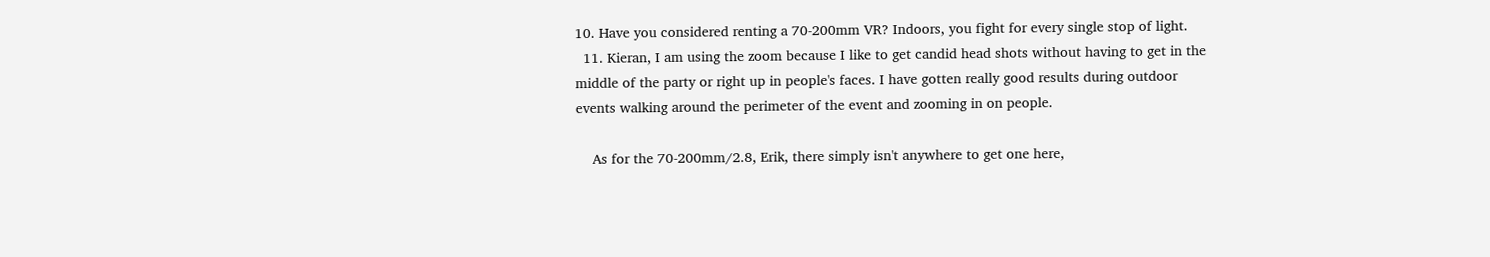10. Have you considered renting a 70-200mm VR? Indoors, you fight for every single stop of light.
  11. Kieran, I am using the zoom because I like to get candid head shots without having to get in the middle of the party or right up in people's faces. I have gotten really good results during outdoor events walking around the perimeter of the event and zooming in on people.

    As for the 70-200mm/2.8, Erik, there simply isn't anywhere to get one here,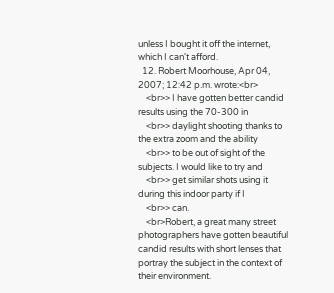unless I bought it off the internet, which I can't afford.
  12. Robert Moorhouse, Apr 04, 2007; 12:42 p.m. wrote:<br>
    <br>> I have gotten better candid results using the 70-300 in
    <br>> daylight shooting thanks to the extra zoom and the ability
    <br>> to be out of sight of the subjects. I would like to try and
    <br>> get similar shots using it during this indoor party if I
    <br>> can.
    <br>Robert, a great many street photographers have gotten beautiful candid results with short lenses that portray the subject in the context of their environment.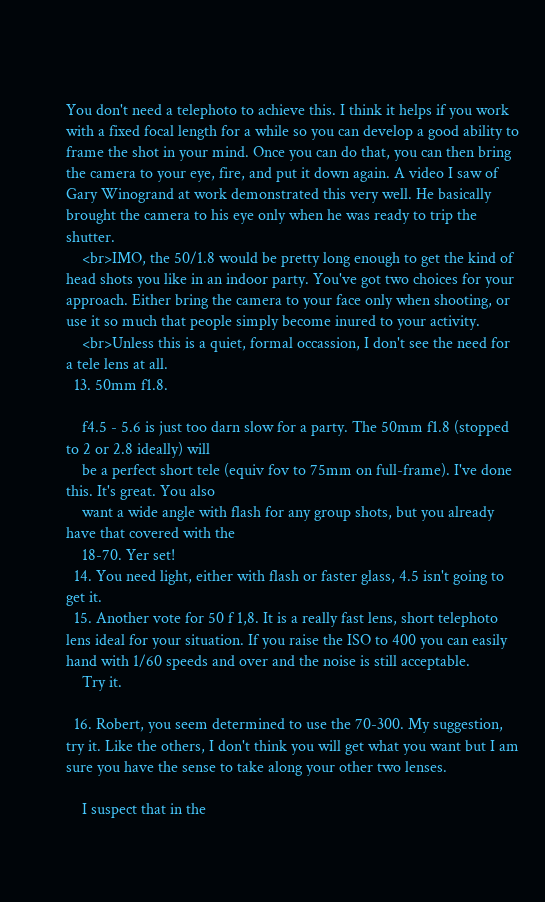You don't need a telephoto to achieve this. I think it helps if you work with a fixed focal length for a while so you can develop a good ability to frame the shot in your mind. Once you can do that, you can then bring the camera to your eye, fire, and put it down again. A video I saw of Gary Winogrand at work demonstrated this very well. He basically brought the camera to his eye only when he was ready to trip the shutter.
    <br>IMO, the 50/1.8 would be pretty long enough to get the kind of head shots you like in an indoor party. You've got two choices for your approach. Either bring the camera to your face only when shooting, or use it so much that people simply become inured to your activity.
    <br>Unless this is a quiet, formal occassion, I don't see the need for a tele lens at all.
  13. 50mm f1.8.

    f4.5 - 5.6 is just too darn slow for a party. The 50mm f1.8 (stopped to 2 or 2.8 ideally) will
    be a perfect short tele (equiv fov to 75mm on full-frame). I've done this. It's great. You also
    want a wide angle with flash for any group shots, but you already have that covered with the
    18-70. Yer set!
  14. You need light, either with flash or faster glass, 4.5 isn't going to get it.
  15. Another vote for 50 f 1,8. It is a really fast lens, short telephoto lens ideal for your situation. If you raise the ISO to 400 you can easily hand with 1/60 speeds and over and the noise is still acceptable.
    Try it.

  16. Robert, you seem determined to use the 70-300. My suggestion, try it. Like the others, I don't think you will get what you want but I am sure you have the sense to take along your other two lenses.

    I suspect that in the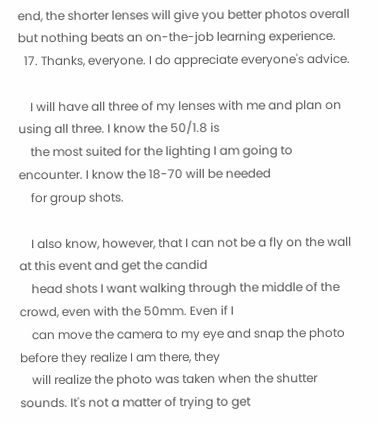end, the shorter lenses will give you better photos overall but nothing beats an on-the-job learning experience.
  17. Thanks, everyone. I do appreciate everyone's advice.

    I will have all three of my lenses with me and plan on using all three. I know the 50/1.8 is
    the most suited for the lighting I am going to encounter. I know the 18-70 will be needed
    for group shots.

    I also know, however, that I can not be a fly on the wall at this event and get the candid
    head shots I want walking through the middle of the crowd, even with the 50mm. Even if I
    can move the camera to my eye and snap the photo before they realize I am there, they
    will realize the photo was taken when the shutter sounds. It's not a matter of trying to get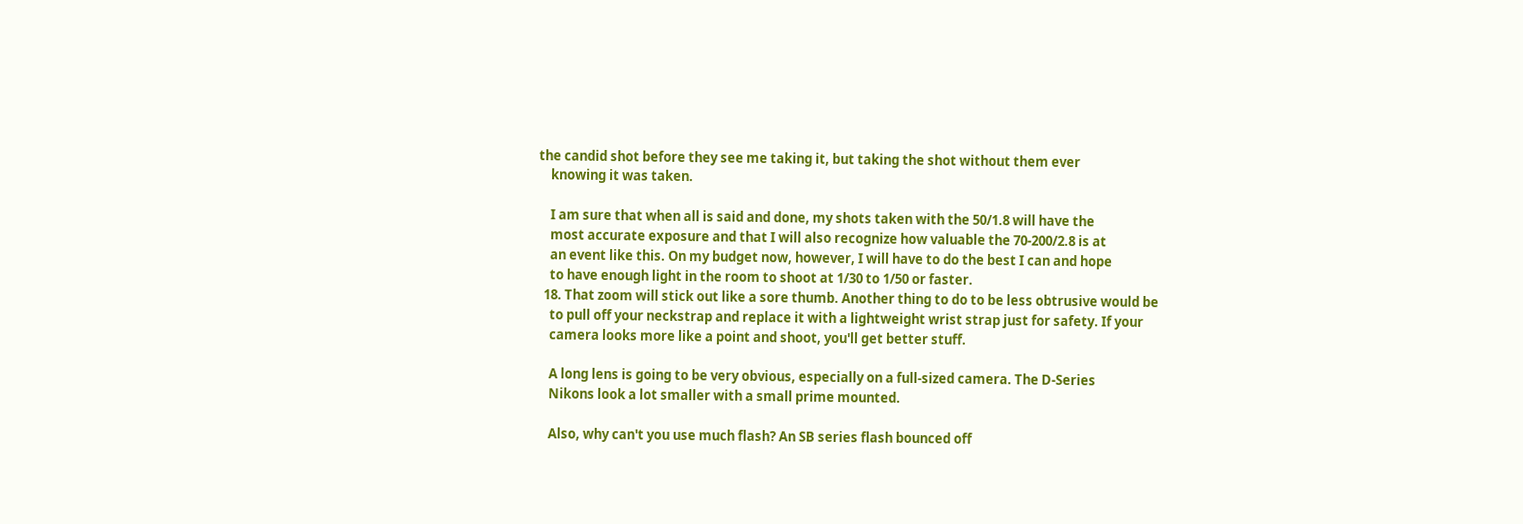the candid shot before they see me taking it, but taking the shot without them ever
    knowing it was taken.

    I am sure that when all is said and done, my shots taken with the 50/1.8 will have the
    most accurate exposure and that I will also recognize how valuable the 70-200/2.8 is at
    an event like this. On my budget now, however, I will have to do the best I can and hope
    to have enough light in the room to shoot at 1/30 to 1/50 or faster.
  18. That zoom will stick out like a sore thumb. Another thing to do to be less obtrusive would be
    to pull off your neckstrap and replace it with a lightweight wrist strap just for safety. If your
    camera looks more like a point and shoot, you'll get better stuff.

    A long lens is going to be very obvious, especially on a full-sized camera. The D-Series
    Nikons look a lot smaller with a small prime mounted.

    Also, why can't you use much flash? An SB series flash bounced off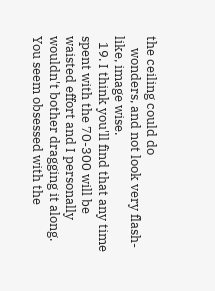the ceiling could do
    wonders, and not look very flash-like, image wise.
  19. I think you'll find that any time spent with the 70-300 will be waisted effort and I personally wouldn't bother dragging it along. You seem obsessed with the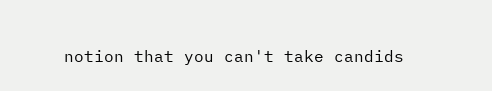notion that you can't take candids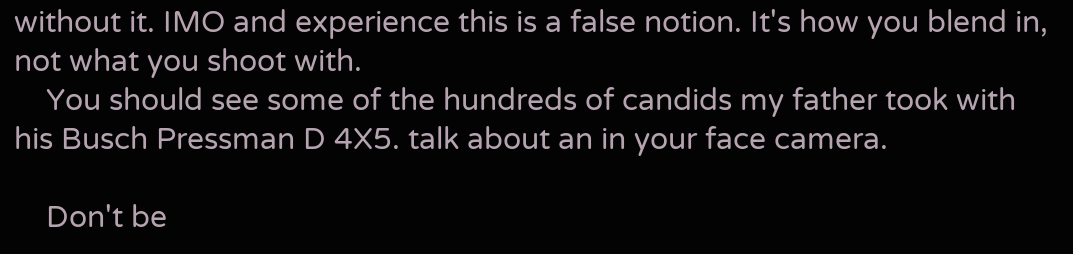without it. IMO and experience this is a false notion. It's how you blend in, not what you shoot with.
    You should see some of the hundreds of candids my father took with his Busch Pressman D 4X5. talk about an in your face camera.

    Don't be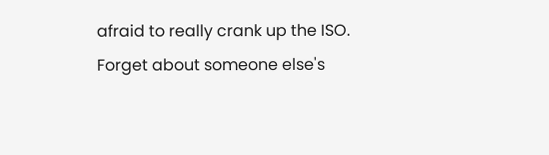afraid to really crank up the ISO. Forget about someone else's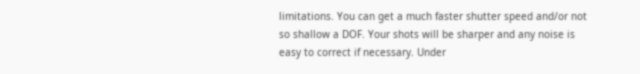limitations. You can get a much faster shutter speed and/or not so shallow a DOF. Your shots will be sharper and any noise is easy to correct if necessary. Under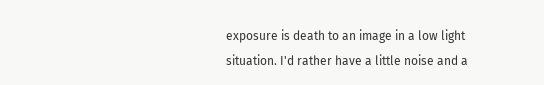exposure is death to an image in a low light situation. I'd rather have a little noise and a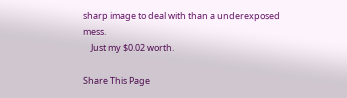sharp image to deal with than a underexposed mess.
    Just my $0.02 worth.

Share This Page